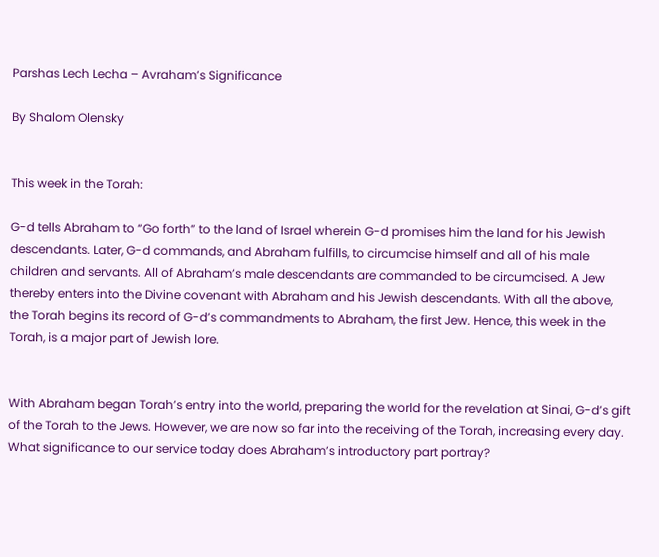Parshas Lech Lecha – Avraham’s Significance

By Shalom Olensky


This week in the Torah:

G-d tells Abraham to “Go forth” to the land of Israel wherein G-d promises him the land for his Jewish descendants. Later, G-d commands, and Abraham fulfills, to circumcise himself and all of his male children and servants. All of Abraham’s male descendants are commanded to be circumcised. A Jew thereby enters into the Divine covenant with Abraham and his Jewish descendants. With all the above, the Torah begins its record of G-d’s commandments to Abraham, the first Jew. Hence, this week in the Torah, is a major part of Jewish lore.


With Abraham began Torah’s entry into the world, preparing the world for the revelation at Sinai, G-d’s gift of the Torah to the Jews. However, we are now so far into the receiving of the Torah, increasing every day. What significance to our service today does Abraham’s introductory part portray?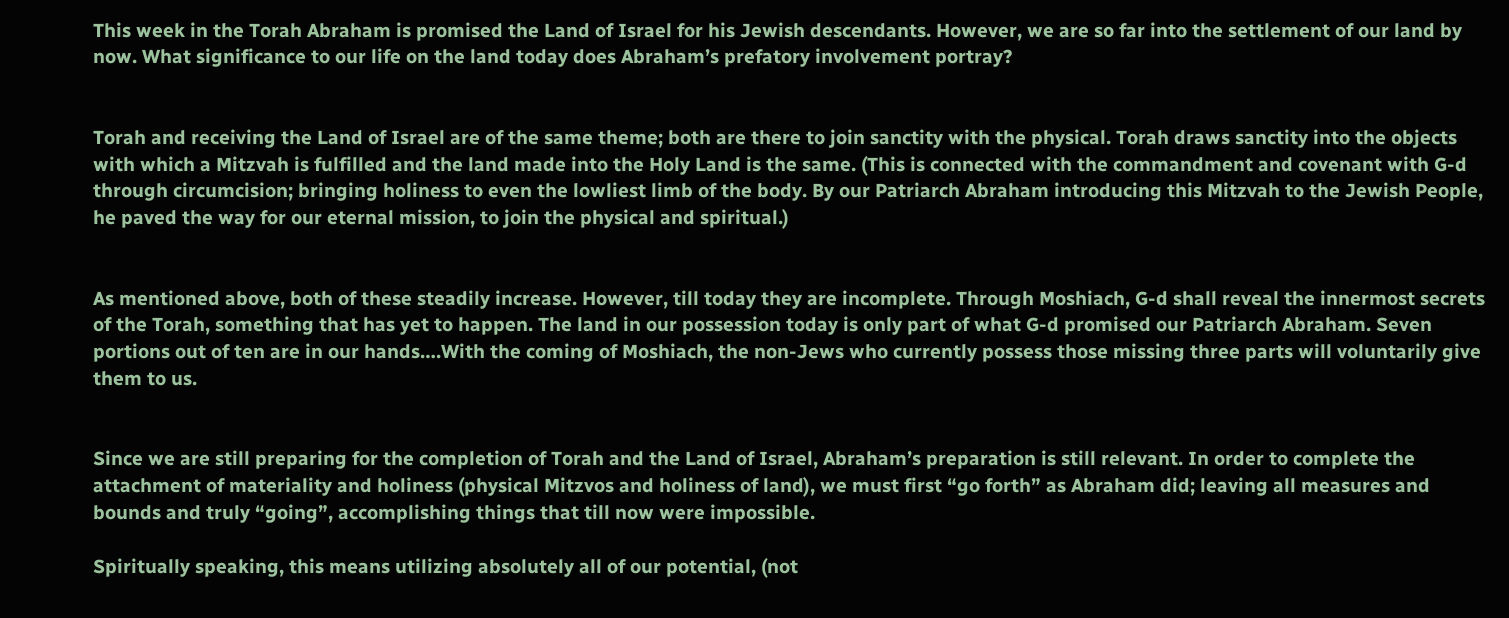This week in the Torah Abraham is promised the Land of Israel for his Jewish descendants. However, we are so far into the settlement of our land by now. What significance to our life on the land today does Abraham’s prefatory involvement portray?


Torah and receiving the Land of Israel are of the same theme; both are there to join sanctity with the physical. Torah draws sanctity into the objects with which a Mitzvah is fulfilled and the land made into the Holy Land is the same. (This is connected with the commandment and covenant with G-d through circumcision; bringing holiness to even the lowliest limb of the body. By our Patriarch Abraham introducing this Mitzvah to the Jewish People, he paved the way for our eternal mission, to join the physical and spiritual.)


As mentioned above, both of these steadily increase. However, till today they are incomplete. Through Moshiach, G-d shall reveal the innermost secrets of the Torah, something that has yet to happen. The land in our possession today is only part of what G-d promised our Patriarch Abraham. Seven portions out of ten are in our hands….With the coming of Moshiach, the non-Jews who currently possess those missing three parts will voluntarily give them to us.


Since we are still preparing for the completion of Torah and the Land of Israel, Abraham’s preparation is still relevant. In order to complete the attachment of materiality and holiness (physical Mitzvos and holiness of land), we must first “go forth” as Abraham did; leaving all measures and bounds and truly “going”, accomplishing things that till now were impossible.

Spiritually speaking, this means utilizing absolutely all of our potential, (not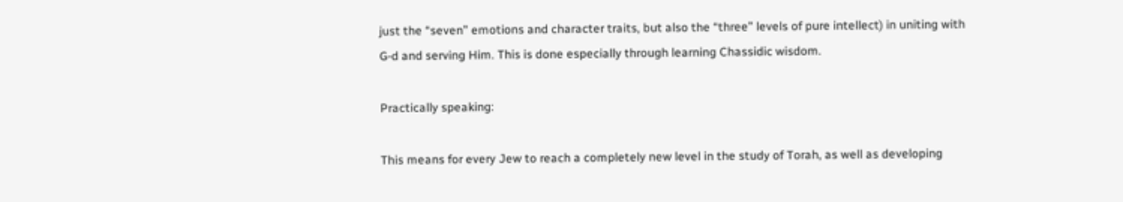just the “seven” emotions and character traits, but also the “three” levels of pure intellect) in uniting with G-d and serving Him. This is done especially through learning Chassidic wisdom.

Practically speaking:

This means for every Jew to reach a completely new level in the study of Torah, as well as developing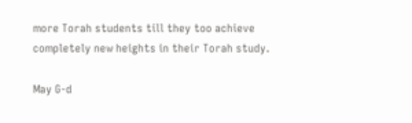more Torah students till they too achieve completely new heights in their Torah study.

May G-d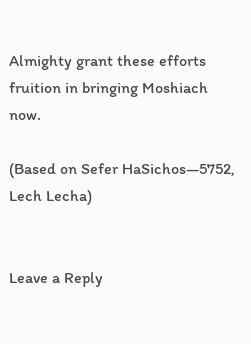Almighty grant these efforts fruition in bringing Moshiach now.

(Based on Sefer HaSichos—5752, Lech Lecha)


Leave a Reply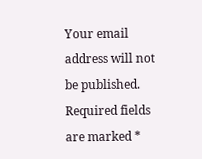Your email address will not be published. Required fields are marked *